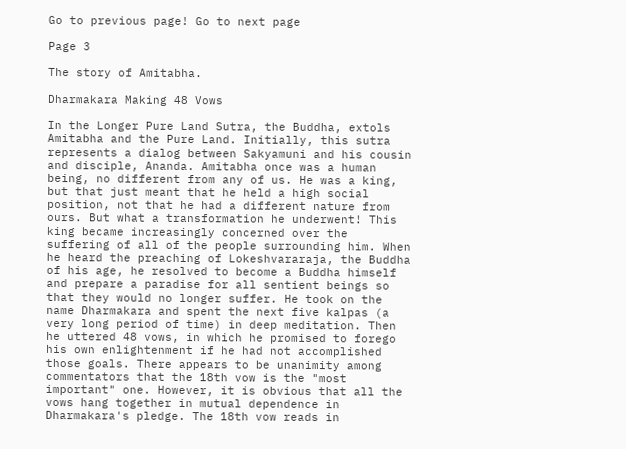Go to previous page! Go to next page

Page 3

The story of Amitabha.

Dharmakara Making 48 Vows

In the Longer Pure Land Sutra, the Buddha, extols Amitabha and the Pure Land. Initially, this sutra represents a dialog between Sakyamuni and his cousin and disciple, Ananda. Amitabha once was a human being, no different from any of us. He was a king, but that just meant that he held a high social position, not that he had a different nature from ours. But what a transformation he underwent! This king became increasingly concerned over the suffering of all of the people surrounding him. When he heard the preaching of Lokeshvararaja, the Buddha of his age, he resolved to become a Buddha himself and prepare a paradise for all sentient beings so that they would no longer suffer. He took on the name Dharmakara and spent the next five kalpas (a very long period of time) in deep meditation. Then he uttered 48 vows, in which he promised to forego his own enlightenment if he had not accomplished those goals. There appears to be unanimity among commentators that the 18th vow is the "most important" one. However, it is obvious that all the vows hang together in mutual dependence in Dharmakara's pledge. The 18th vow reads in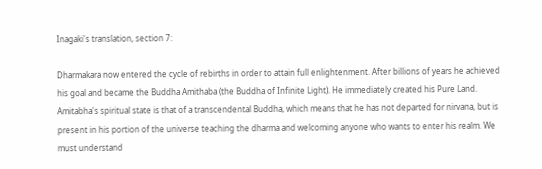Inagaki's translation, section 7:

Dharmakara now entered the cycle of rebirths in order to attain full enlightenment. After billions of years he achieved his goal and became the Buddha Amithaba (the Buddha of Infinite Light). He immediately created his Pure Land. Amitabha's spiritual state is that of a transcendental Buddha, which means that he has not departed for nirvana, but is present in his portion of the universe teaching the dharma and welcoming anyone who wants to enter his realm. We must understand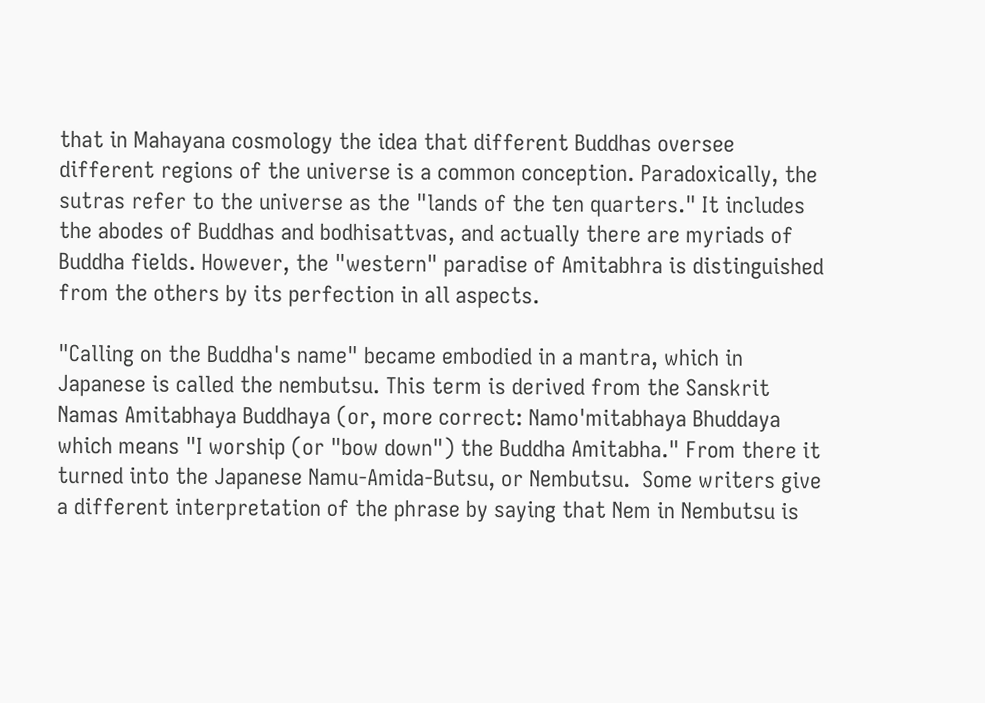that in Mahayana cosmology the idea that different Buddhas oversee different regions of the universe is a common conception. Paradoxically, the sutras refer to the universe as the "lands of the ten quarters." It includes the abodes of Buddhas and bodhisattvas, and actually there are myriads of Buddha fields. However, the "western" paradise of Amitabhra is distinguished from the others by its perfection in all aspects.

"Calling on the Buddha's name" became embodied in a mantra, which in Japanese is called the nembutsu. This term is derived from the Sanskrit Namas Amitabhaya Buddhaya (or, more correct: Namo'mitabhaya Bhuddaya which means "I worship (or "bow down") the Buddha Amitabha." From there it turned into the Japanese Namu-Amida-Butsu, or Nembutsu.  Some writers give a different interpretation of the phrase by saying that Nem in Nembutsu is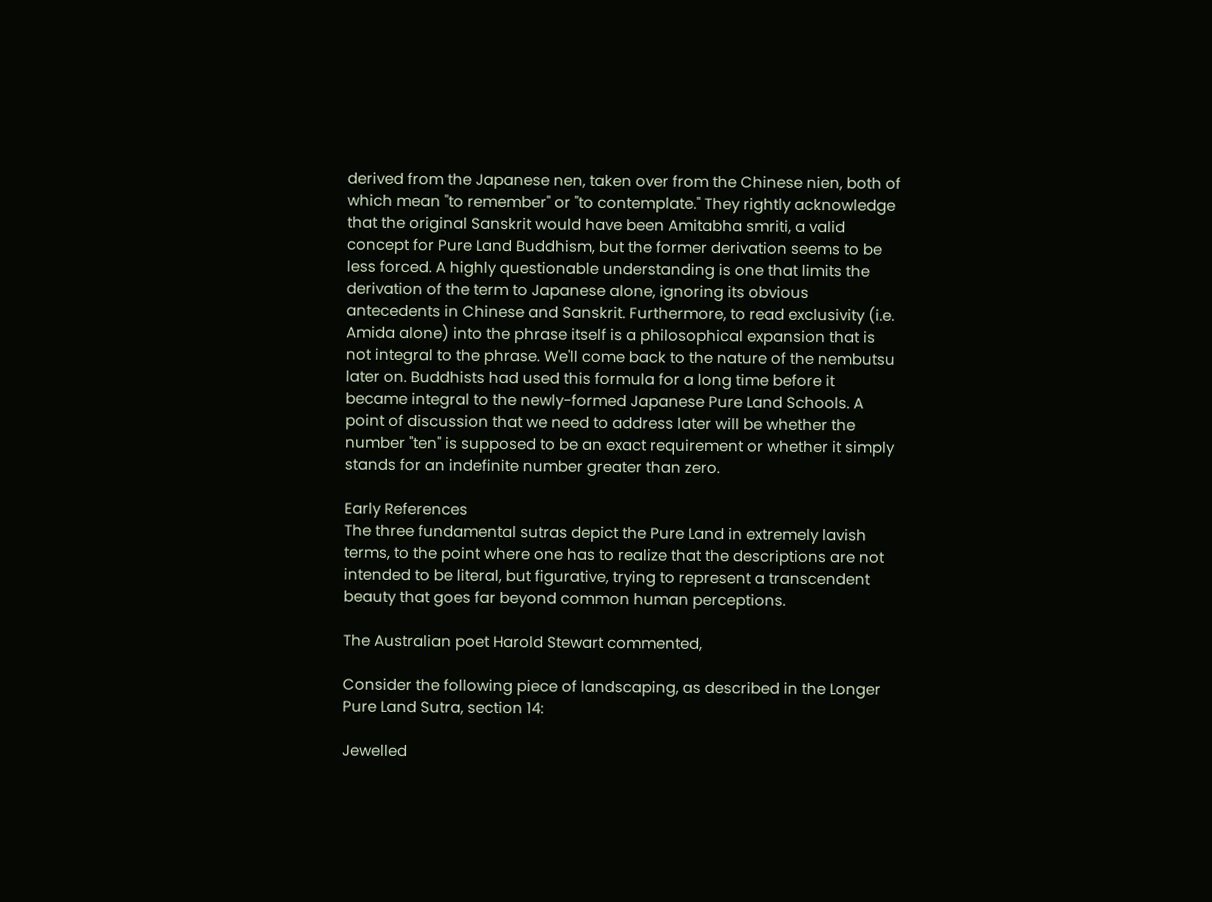derived from the Japanese nen, taken over from the Chinese nien, both of which mean "to remember" or "to contemplate." They rightly acknowledge that the original Sanskrit would have been Amitabha smriti, a valid concept for Pure Land Buddhism, but the former derivation seems to be less forced. A highly questionable understanding is one that limits the derivation of the term to Japanese alone, ignoring its obvious antecedents in Chinese and Sanskrit. Furthermore, to read exclusivity (i.e. Amida alone) into the phrase itself is a philosophical expansion that is not integral to the phrase. We'll come back to the nature of the nembutsu later on. Buddhists had used this formula for a long time before it became integral to the newly-formed Japanese Pure Land Schools. A point of discussion that we need to address later will be whether the number "ten" is supposed to be an exact requirement or whether it simply stands for an indefinite number greater than zero.

Early References
The three fundamental sutras depict the Pure Land in extremely lavish terms, to the point where one has to realize that the descriptions are not intended to be literal, but figurative, trying to represent a transcendent beauty that goes far beyond common human perceptions.

The Australian poet Harold Stewart commented,

Consider the following piece of landscaping, as described in the Longer Pure Land Sutra, section 14:

Jewelled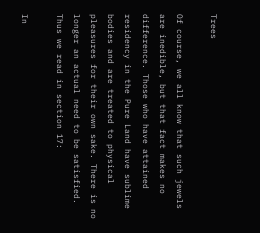Trees

Of course, we all know that such jewels are inedible, but that fact makes no difference. Those who have attained residency in the Pure Land have sublime bodies and are treated to physical pleasures for their own sake. There is no longer an actual need to be satisfied. Thus we read in section 17:

In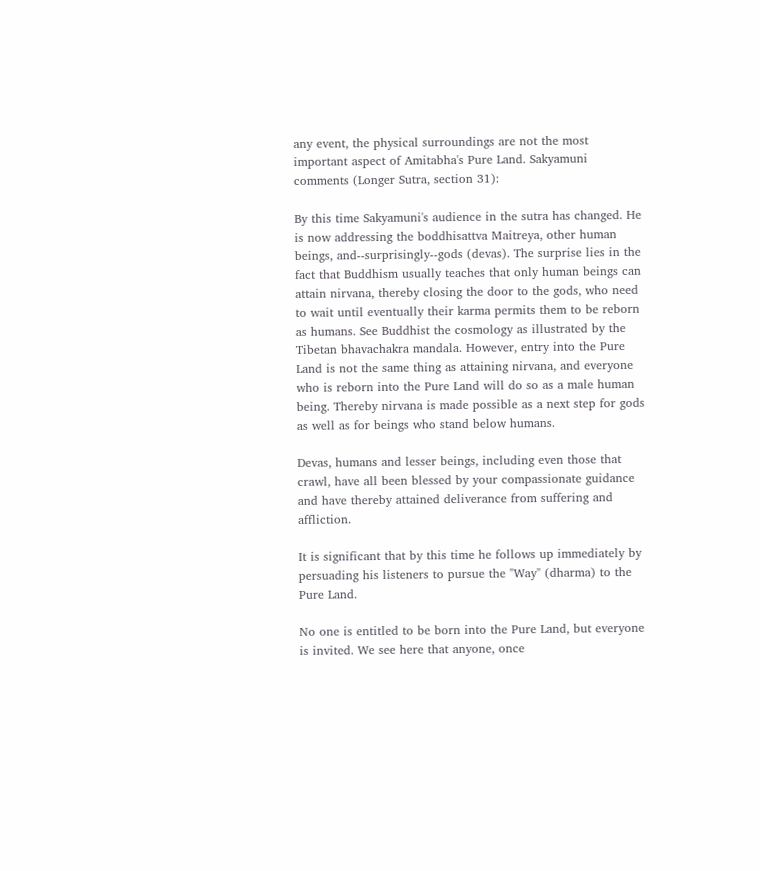any event, the physical surroundings are not the most important aspect of Amitabha's Pure Land. Sakyamuni comments (Longer Sutra, section 31):

By this time Sakyamuni's audience in the sutra has changed. He is now addressing the boddhisattva Maitreya, other human beings, and--surprisingly--gods (devas). The surprise lies in the fact that Buddhism usually teaches that only human beings can attain nirvana, thereby closing the door to the gods, who need to wait until eventually their karma permits them to be reborn as humans. See Buddhist the cosmology as illustrated by the Tibetan bhavachakra mandala. However, entry into the Pure Land is not the same thing as attaining nirvana, and everyone who is reborn into the Pure Land will do so as a male human being. Thereby nirvana is made possible as a next step for gods as well as for beings who stand below humans.

Devas, humans and lesser beings, including even those that crawl, have all been blessed by your compassionate guidance and have thereby attained deliverance from suffering and affliction.

It is significant that by this time he follows up immediately by persuading his listeners to pursue the "Way" (dharma) to the Pure Land.

No one is entitled to be born into the Pure Land, but everyone is invited. We see here that anyone, once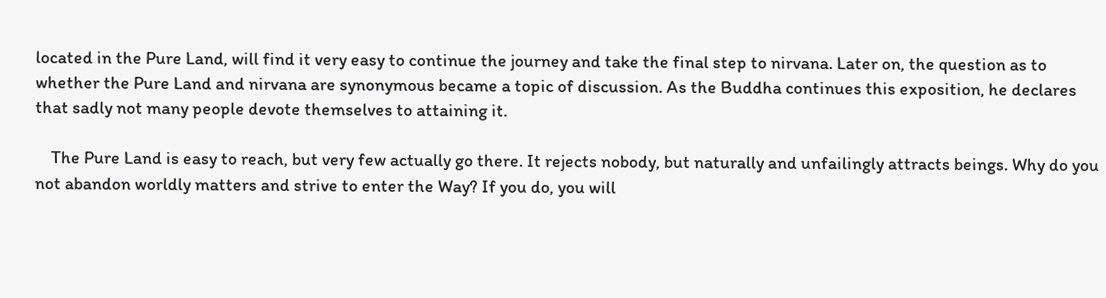located in the Pure Land, will find it very easy to continue the journey and take the final step to nirvana. Later on, the question as to whether the Pure Land and nirvana are synonymous became a topic of discussion. As the Buddha continues this exposition, he declares that sadly not many people devote themselves to attaining it.

    The Pure Land is easy to reach, but very few actually go there. It rejects nobody, but naturally and unfailingly attracts beings. Why do you not abandon worldly matters and strive to enter the Way? If you do, you will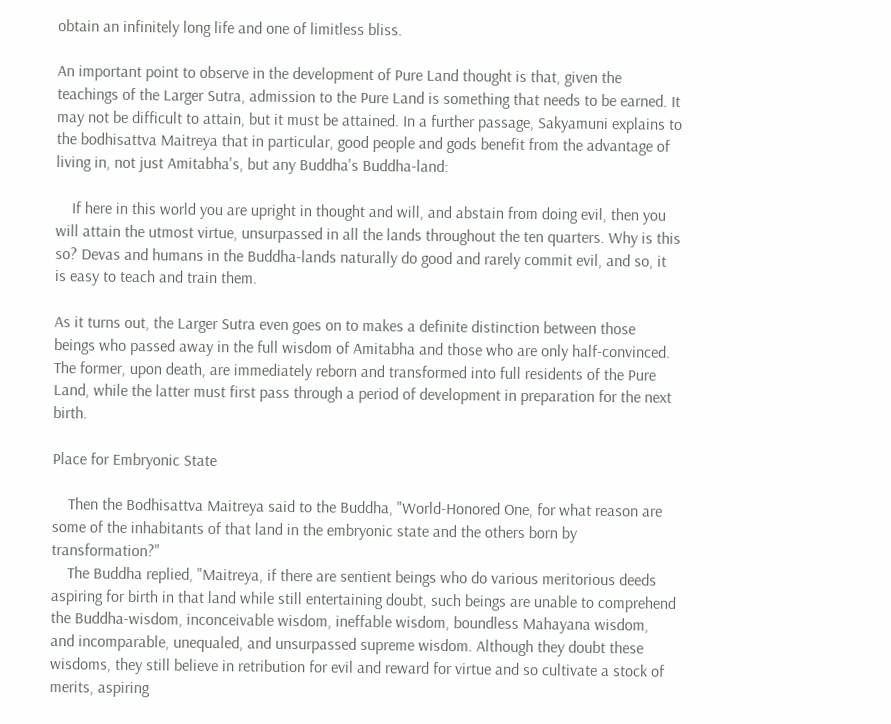obtain an infinitely long life and one of limitless bliss.

An important point to observe in the development of Pure Land thought is that, given the teachings of the Larger Sutra, admission to the Pure Land is something that needs to be earned. It may not be difficult to attain, but it must be attained. In a further passage, Sakyamuni explains to the bodhisattva Maitreya that in particular, good people and gods benefit from the advantage of living in, not just Amitabha's, but any Buddha's Buddha-land:

    If here in this world you are upright in thought and will, and abstain from doing evil, then you will attain the utmost virtue, unsurpassed in all the lands throughout the ten quarters. Why is this so? Devas and humans in the Buddha-lands naturally do good and rarely commit evil, and so, it is easy to teach and train them.

As it turns out, the Larger Sutra even goes on to makes a definite distinction between those beings who passed away in the full wisdom of Amitabha and those who are only half-convinced. The former, upon death, are immediately reborn and transformed into full residents of the Pure Land, while the latter must first pass through a period of development in preparation for the next birth.

Place for Embryonic State

    Then the Bodhisattva Maitreya said to the Buddha, "World-Honored One, for what reason are some of the inhabitants of that land in the embryonic state and the others born by transformation?"
    The Buddha replied, "Maitreya, if there are sentient beings who do various meritorious deeds aspiring for birth in that land while still entertaining doubt, such beings are unable to comprehend the Buddha-wisdom, inconceivable wisdom, ineffable wisdom, boundless Mahayana wisdom, and incomparable, unequaled, and unsurpassed supreme wisdom. Although they doubt these wisdoms, they still believe in retribution for evil and reward for virtue and so cultivate a stock of merits, aspiring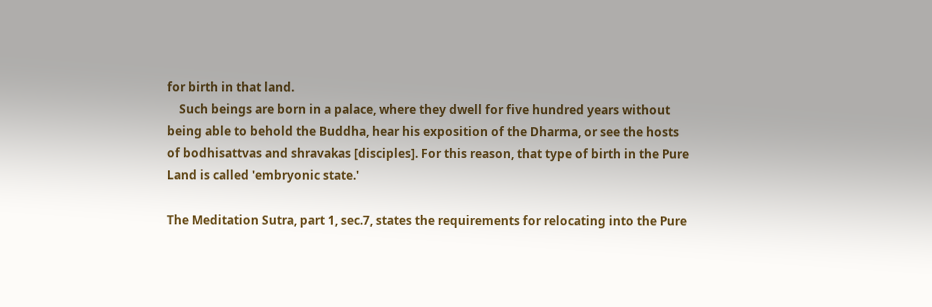for birth in that land.
    Such beings are born in a palace, where they dwell for five hundred years without being able to behold the Buddha, hear his exposition of the Dharma, or see the hosts of bodhisattvas and shravakas [disciples]. For this reason, that type of birth in the Pure Land is called 'embryonic state.'

The Meditation Sutra, part 1, sec.7, states the requirements for relocating into the Pure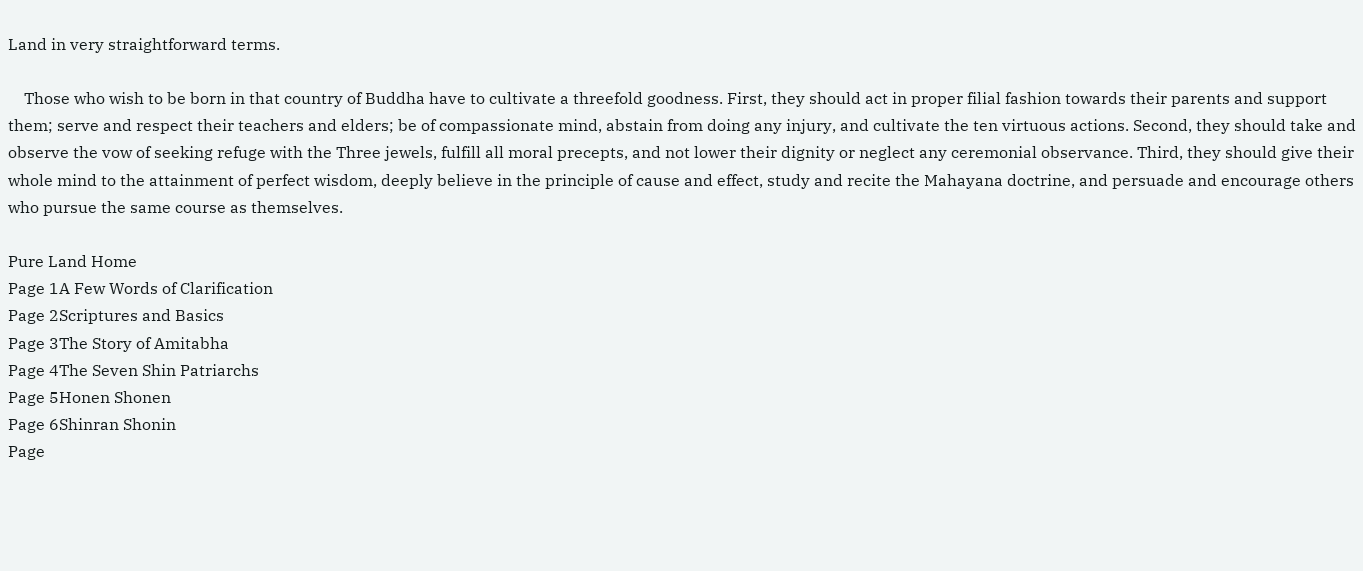Land in very straightforward terms.

    Those who wish to be born in that country of Buddha have to cultivate a threefold goodness. First, they should act in proper filial fashion towards their parents and support them; serve and respect their teachers and elders; be of compassionate mind, abstain from doing any injury, and cultivate the ten virtuous actions. Second, they should take and observe the vow of seeking refuge with the Three jewels, fulfill all moral precepts, and not lower their dignity or neglect any ceremonial observance. Third, they should give their whole mind to the attainment of perfect wisdom, deeply believe in the principle of cause and effect, study and recite the Mahayana doctrine, and persuade and encourage others who pursue the same course as themselves.

Pure Land Home
Page 1A Few Words of Clarification
Page 2Scriptures and Basics
Page 3The Story of Amitabha
Page 4The Seven Shin Patriarchs
Page 5Honen Shonen
Page 6Shinran Shonin
Page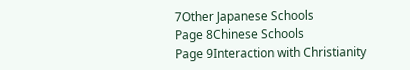7Other Japanese Schools
Page 8Chinese Schools
Page 9Interaction with Christianity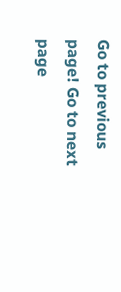Go to previous page! Go to next page